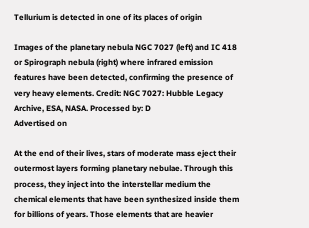Tellurium is detected in one of its places of origin

Images of the planetary nebula NGC 7027 (left) and IC 418 or Spirograph nebula (right) where infrared emission features have been detected, confirming the presence of very heavy elements. Credit: NGC 7027: Hubble Legacy Archive, ESA, NASA. Processed by: D
Advertised on

At the end of their lives, stars of moderate mass eject their outermost layers forming planetary nebulae. Through this process, they inject into the interstellar medium the chemical elements that have been synthesized inside them for billions of years. Those elements that are heavier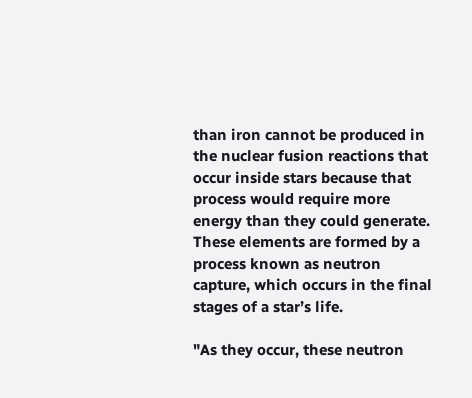than iron cannot be produced in the nuclear fusion reactions that occur inside stars because that process would require more energy than they could generate. These elements are formed by a process known as neutron capture, which occurs in the final stages of a star’s life.

"As they occur, these neutron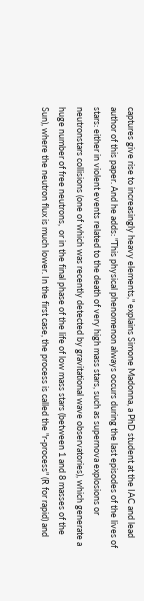captures give rise to increasingly heavy elements," explains Simone Madonna, a PhD student at the IAC and lead author of this paper. And he adds: "This physical phenomenon always occurs during the last episodes of the lives of stars: either in violent events related to the death of very high mass stars, such as supernova explosions or neutronstars collisions (one of which was recently detected by gravitational wave observatories), which generate a huge number of free neutrons,  or in the final phase of the life of low mass stars (between 1 and 8 masses of the Sun), where the neutron flux is much lower. In the first case, the process is called the "r-process" (R for rapid) and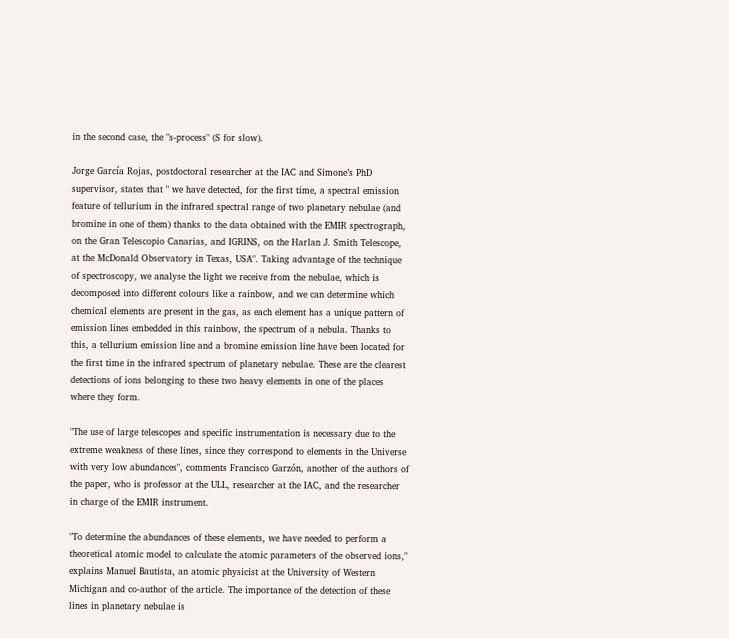in the second case, the "s-process" (S for slow).

Jorge García Rojas, postdoctoral researcher at the IAC and Simone’s PhD supervisor, states that " we have detected, for the first time, a spectral emission feature of tellurium in the infrared spectral range of two planetary nebulae (and bromine in one of them) thanks to the data obtained with the EMIR spectrograph, on the Gran Telescopio Canarias, and IGRINS, on the Harlan J. Smith Telescope, at the McDonald Observatory in Texas, USA". Taking advantage of the technique of spectroscopy, we analyse the light we receive from the nebulae, which is decomposed into different colours like a rainbow, and we can determine which chemical elements are present in the gas, as each element has a unique pattern of emission lines embedded in this rainbow, the spectrum of a nebula. Thanks to this, a tellurium emission line and a bromine emission line have been located for the first time in the infrared spectrum of planetary nebulae. These are the clearest detections of ions belonging to these two heavy elements in one of the places where they form.

"The use of large telescopes and specific instrumentation is necessary due to the extreme weakness of these lines, since they correspond to elements in the Universe with very low abundances", comments Francisco Garzón, another of the authors of the paper, who is professor at the ULL, researcher at the IAC, and the researcher in charge of the EMIR instrument.

"To determine the abundances of these elements, we have needed to perform a theoretical atomic model to calculate the atomic parameters of the observed ions," explains Manuel Bautista, an atomic physicist at the University of Western Michigan and co-author of the article. The importance of the detection of these lines in planetary nebulae is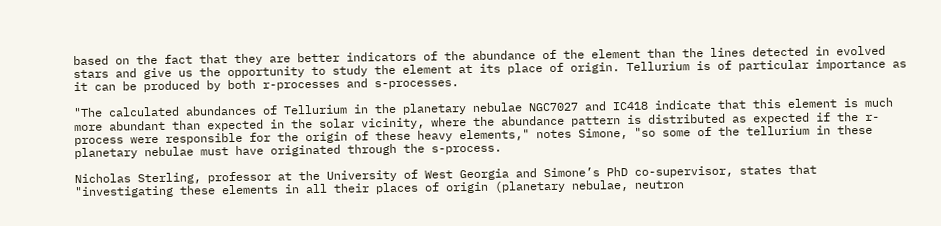based on the fact that they are better indicators of the abundance of the element than the lines detected in evolved stars and give us the opportunity to study the element at its place of origin. Tellurium is of particular importance as it can be produced by both r-processes and s-processes.

"The calculated abundances of Tellurium in the planetary nebulae NGC7027 and IC418 indicate that this element is much more abundant than expected in the solar vicinity, where the abundance pattern is distributed as expected if the r-process were responsible for the origin of these heavy elements," notes Simone, "so some of the tellurium in these planetary nebulae must have originated through the s-process.

Nicholas Sterling, professor at the University of West Georgia and Simone’s PhD co-supervisor, states that "investigating these elements in all their places of origin (planetary nebulae, neutron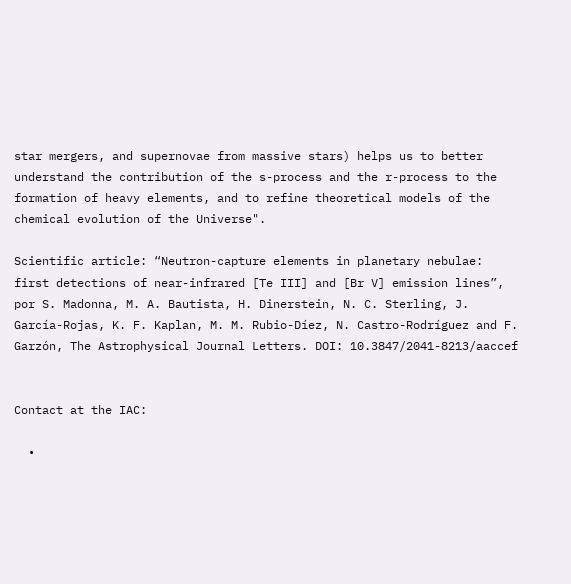star mergers, and supernovae from massive stars) helps us to better understand the contribution of the s-process and the r-process to the formation of heavy elements, and to refine theoretical models of the chemical evolution of the Universe".

Scientific article: “Neutron-capture elements in planetary nebulae: first detections of near-infrared [Te III] and [Br V] emission lines”, por S. Madonna, M. A. Bautista, H. Dinerstein, N. C. Sterling, J. García-Rojas, K. F. Kaplan, M. M. Rubio-Díez, N. Castro-Rodríguez and F. Garzón, The Astrophysical Journal Letters. DOI: 10.3847/2041-8213/aaccef


Contact at the IAC:

  •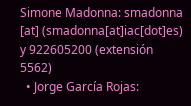Simone Madonna: smadonna [at] (smadonna[at]iac[dot]es) y 922605200 (extensión 5562)
  • Jorge García Rojas: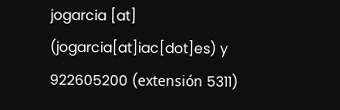jogarcia [at] (jogarcia[at]iac[dot]es) y 922605200 (extensión 5311)